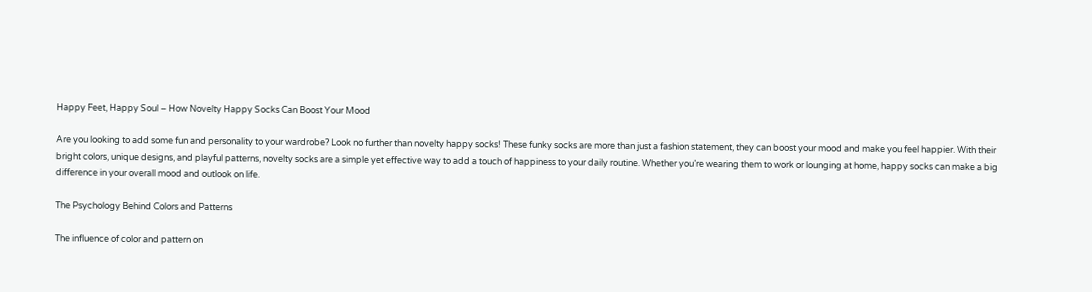Happy Feet, Happy Soul – How Novelty Happy Socks Can Boost Your Mood

Are you looking to add some fun and personality to your wardrobe? Look no further than novelty happy socks! These funky socks are more than just a fashion statement, they can boost your mood and make you feel happier. With their bright colors, unique designs, and playful patterns, novelty socks are a simple yet effective way to add a touch of happiness to your daily routine. Whether you’re wearing them to work or lounging at home, happy socks can make a big difference in your overall mood and outlook on life.

The Psychology Behind Colors and Patterns

The influence of color and pattern on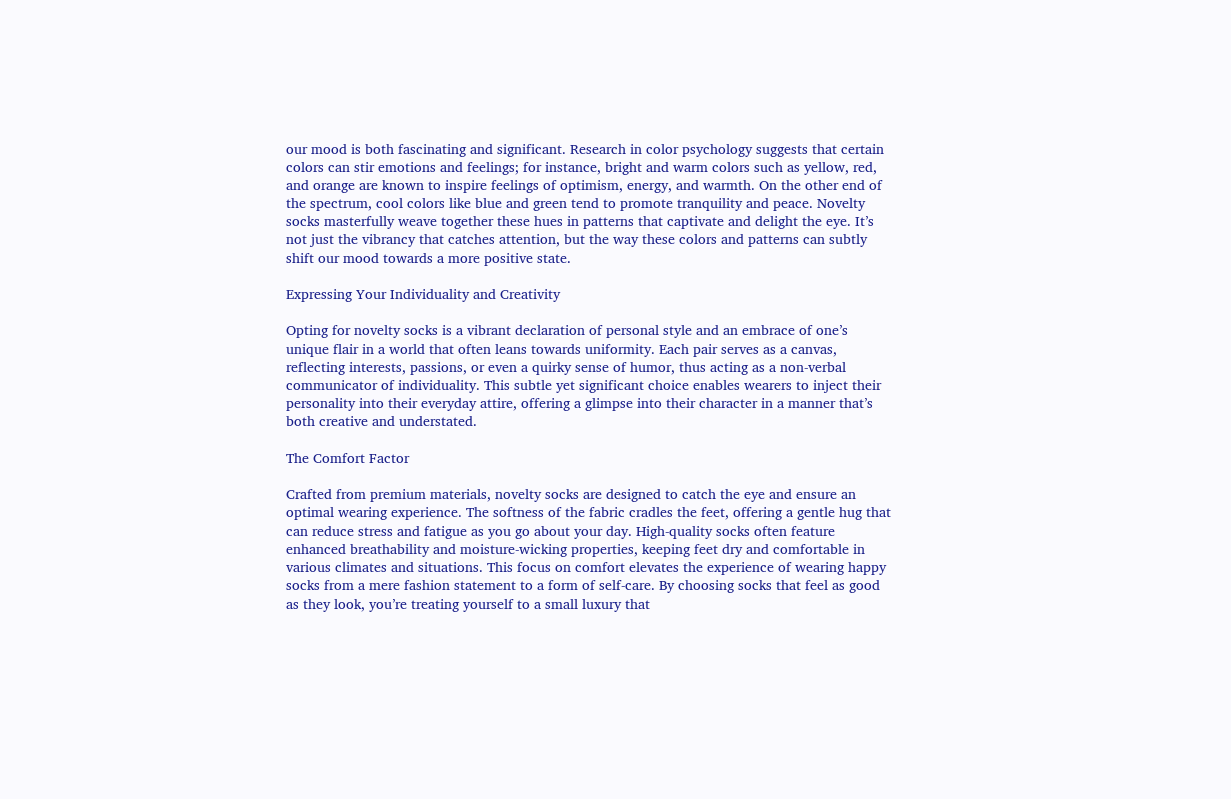our mood is both fascinating and significant. Research in color psychology suggests that certain colors can stir emotions and feelings; for instance, bright and warm colors such as yellow, red, and orange are known to inspire feelings of optimism, energy, and warmth. On the other end of the spectrum, cool colors like blue and green tend to promote tranquility and peace. Novelty socks masterfully weave together these hues in patterns that captivate and delight the eye. It’s not just the vibrancy that catches attention, but the way these colors and patterns can subtly shift our mood towards a more positive state.

Expressing Your Individuality and Creativity

Opting for novelty socks is a vibrant declaration of personal style and an embrace of one’s unique flair in a world that often leans towards uniformity. Each pair serves as a canvas, reflecting interests, passions, or even a quirky sense of humor, thus acting as a non-verbal communicator of individuality. This subtle yet significant choice enables wearers to inject their personality into their everyday attire, offering a glimpse into their character in a manner that’s both creative and understated.

The Comfort Factor

Crafted from premium materials, novelty socks are designed to catch the eye and ensure an optimal wearing experience. The softness of the fabric cradles the feet, offering a gentle hug that can reduce stress and fatigue as you go about your day. High-quality socks often feature enhanced breathability and moisture-wicking properties, keeping feet dry and comfortable in various climates and situations. This focus on comfort elevates the experience of wearing happy socks from a mere fashion statement to a form of self-care. By choosing socks that feel as good as they look, you’re treating yourself to a small luxury that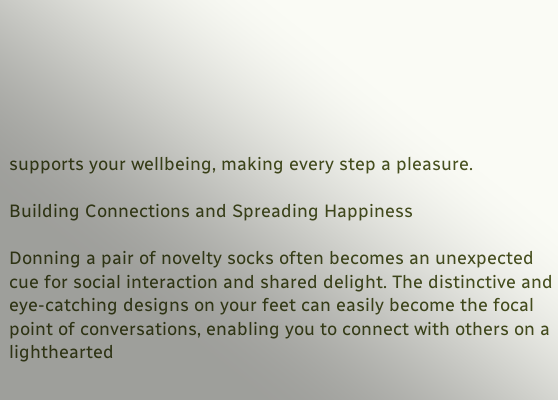supports your wellbeing, making every step a pleasure.

Building Connections and Spreading Happiness

Donning a pair of novelty socks often becomes an unexpected cue for social interaction and shared delight. The distinctive and eye-catching designs on your feet can easily become the focal point of conversations, enabling you to connect with others on a lighthearted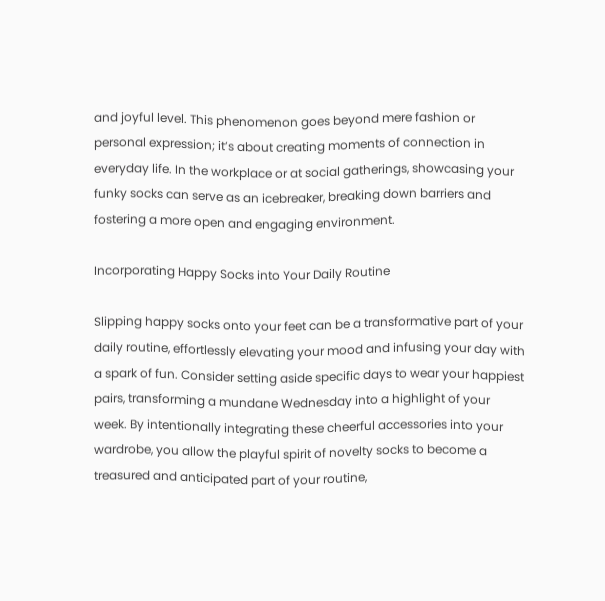and joyful level. This phenomenon goes beyond mere fashion or personal expression; it’s about creating moments of connection in everyday life. In the workplace or at social gatherings, showcasing your funky socks can serve as an icebreaker, breaking down barriers and fostering a more open and engaging environment.

Incorporating Happy Socks into Your Daily Routine

Slipping happy socks onto your feet can be a transformative part of your daily routine, effortlessly elevating your mood and infusing your day with a spark of fun. Consider setting aside specific days to wear your happiest pairs, transforming a mundane Wednesday into a highlight of your week. By intentionally integrating these cheerful accessories into your wardrobe, you allow the playful spirit of novelty socks to become a treasured and anticipated part of your routine,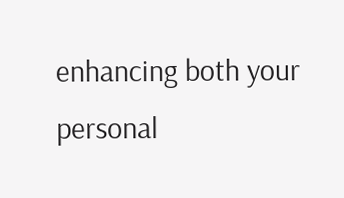enhancing both your personal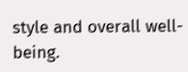style and overall well-being.